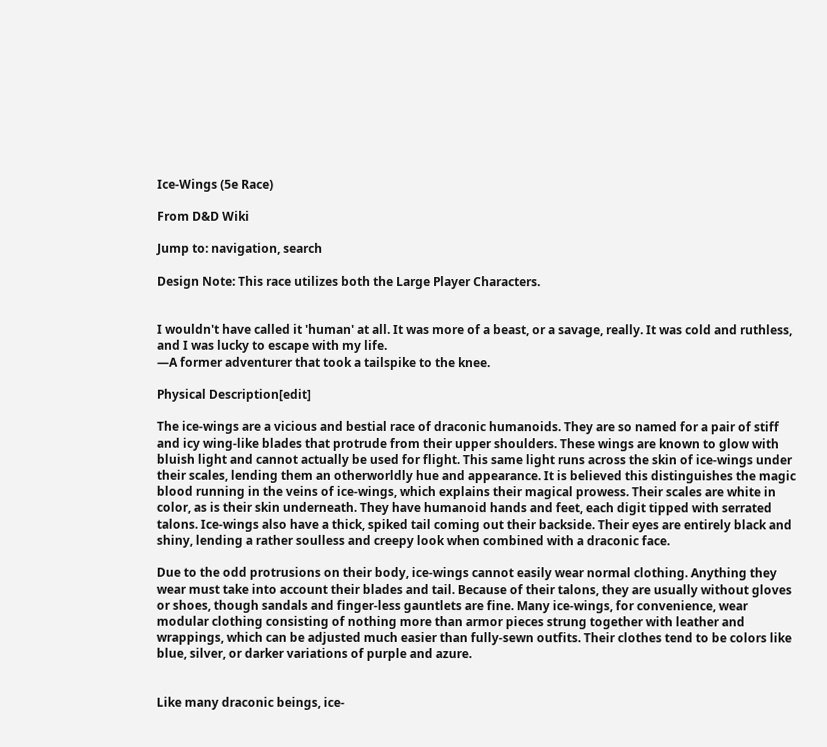Ice-Wings (5e Race)

From D&D Wiki

Jump to: navigation, search

Design Note: This race utilizes both the Large Player Characters.


I wouldn't have called it 'human' at all. It was more of a beast, or a savage, really. It was cold and ruthless, and I was lucky to escape with my life.
—A former adventurer that took a tailspike to the knee.

Physical Description[edit]

The ice-wings are a vicious and bestial race of draconic humanoids. They are so named for a pair of stiff and icy wing-like blades that protrude from their upper shoulders. These wings are known to glow with bluish light and cannot actually be used for flight. This same light runs across the skin of ice-wings under their scales, lending them an otherworldly hue and appearance. It is believed this distinguishes the magic blood running in the veins of ice-wings, which explains their magical prowess. Their scales are white in color, as is their skin underneath. They have humanoid hands and feet, each digit tipped with serrated talons. Ice-wings also have a thick, spiked tail coming out their backside. Their eyes are entirely black and shiny, lending a rather soulless and creepy look when combined with a draconic face.

Due to the odd protrusions on their body, ice-wings cannot easily wear normal clothing. Anything they wear must take into account their blades and tail. Because of their talons, they are usually without gloves or shoes, though sandals and finger-less gauntlets are fine. Many ice-wings, for convenience, wear modular clothing consisting of nothing more than armor pieces strung together with leather and wrappings, which can be adjusted much easier than fully-sewn outfits. Their clothes tend to be colors like blue, silver, or darker variations of purple and azure.


Like many draconic beings, ice-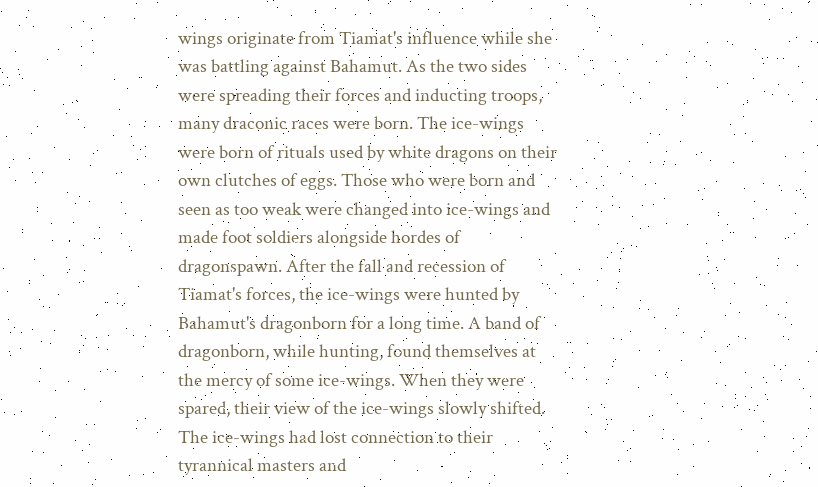wings originate from Tiamat's influence while she was battling against Bahamut. As the two sides were spreading their forces and inducting troops, many draconic races were born. The ice-wings were born of rituals used by white dragons on their own clutches of eggs. Those who were born and seen as too weak were changed into ice-wings and made foot soldiers alongside hordes of dragonspawn. After the fall and recession of Tiamat's forces, the ice-wings were hunted by Bahamut's dragonborn for a long time. A band of dragonborn, while hunting, found themselves at the mercy of some ice-wings. When they were spared, their view of the ice-wings slowly shifted. The ice-wings had lost connection to their tyrannical masters and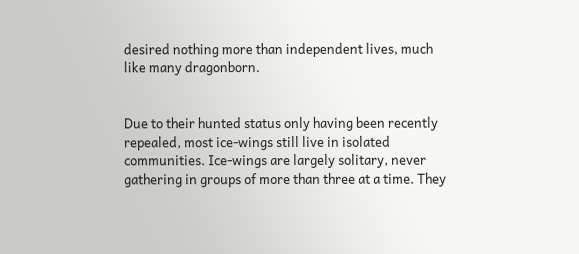desired nothing more than independent lives, much like many dragonborn.


Due to their hunted status only having been recently repealed, most ice-wings still live in isolated communities. Ice-wings are largely solitary, never gathering in groups of more than three at a time. They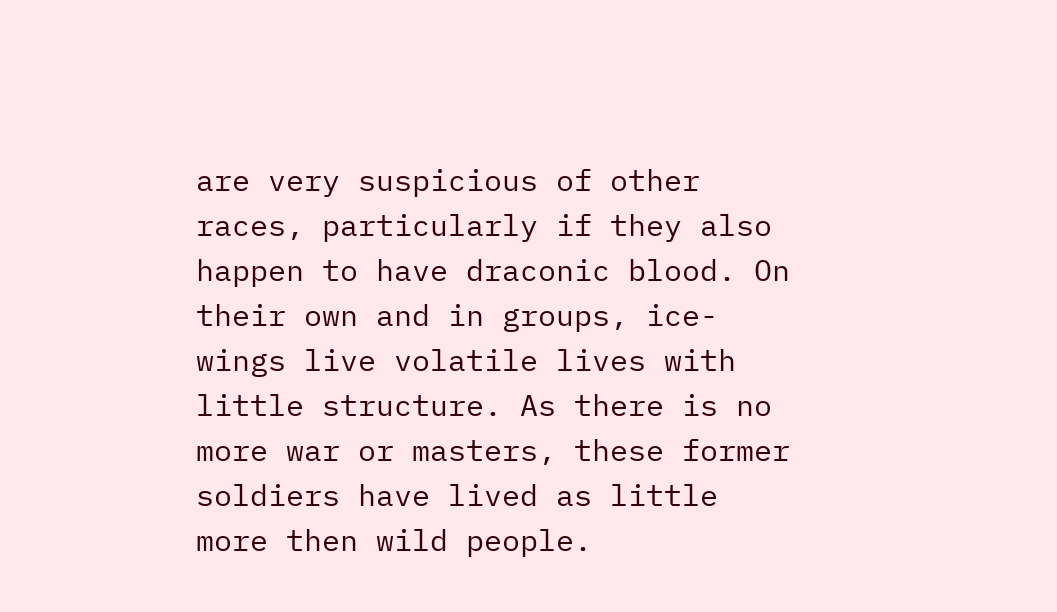are very suspicious of other races, particularly if they also happen to have draconic blood. On their own and in groups, ice-wings live volatile lives with little structure. As there is no more war or masters, these former soldiers have lived as little more then wild people.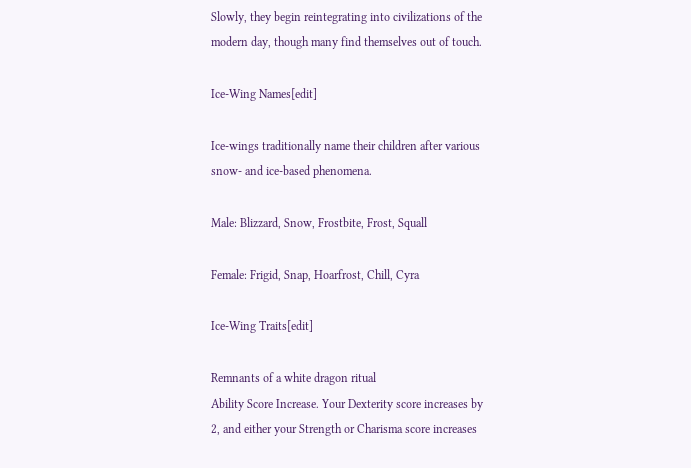Slowly, they begin reintegrating into civilizations of the modern day, though many find themselves out of touch.

Ice-Wing Names[edit]

Ice-wings traditionally name their children after various snow- and ice-based phenomena.

Male: Blizzard, Snow, Frostbite, Frost, Squall

Female: Frigid, Snap, Hoarfrost, Chill, Cyra

Ice-Wing Traits[edit]

Remnants of a white dragon ritual
Ability Score Increase. Your Dexterity score increases by 2, and either your Strength or Charisma score increases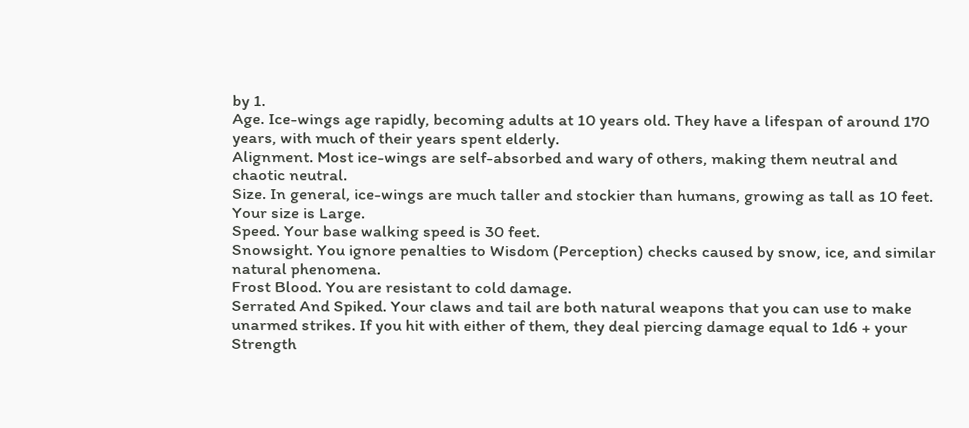by 1.
Age. Ice-wings age rapidly, becoming adults at 10 years old. They have a lifespan of around 170 years, with much of their years spent elderly.
Alignment. Most ice-wings are self-absorbed and wary of others, making them neutral and chaotic neutral.
Size. In general, ice-wings are much taller and stockier than humans, growing as tall as 10 feet. Your size is Large.
Speed. Your base walking speed is 30 feet.
Snowsight. You ignore penalties to Wisdom (Perception) checks caused by snow, ice, and similar natural phenomena.
Frost Blood. You are resistant to cold damage.
Serrated And Spiked. Your claws and tail are both natural weapons that you can use to make unarmed strikes. If you hit with either of them, they deal piercing damage equal to 1d6 + your Strength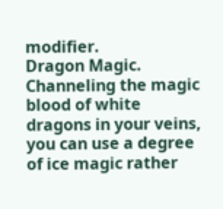modifier.
Dragon Magic. Channeling the magic blood of white dragons in your veins, you can use a degree of ice magic rather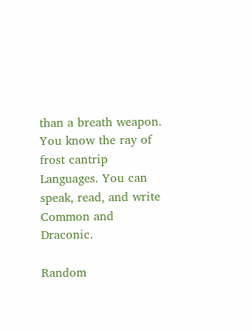than a breath weapon. You know the ray of frost cantrip
Languages. You can speak, read, and write Common and Draconic.

Random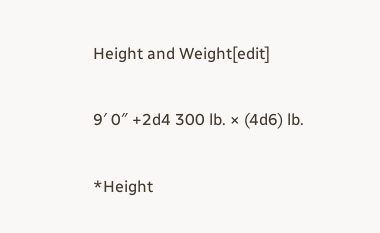Height and Weight[edit]

9′ 0″ +2d4 300 lb. × (4d6) lb.

*Height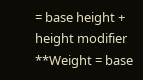= base height + height modifier
**Weight = base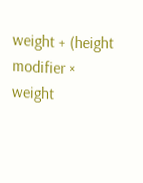weight + (height modifier × weight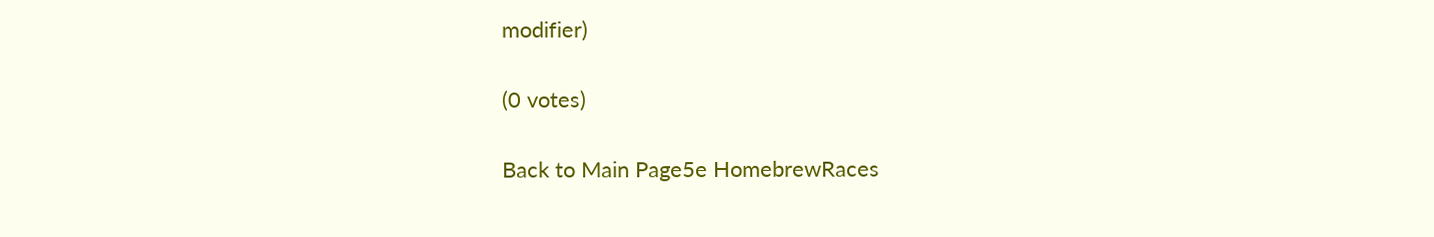modifier)

(0 votes)

Back to Main Page5e HomebrewRaces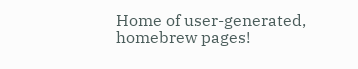Home of user-generated,
homebrew pages!